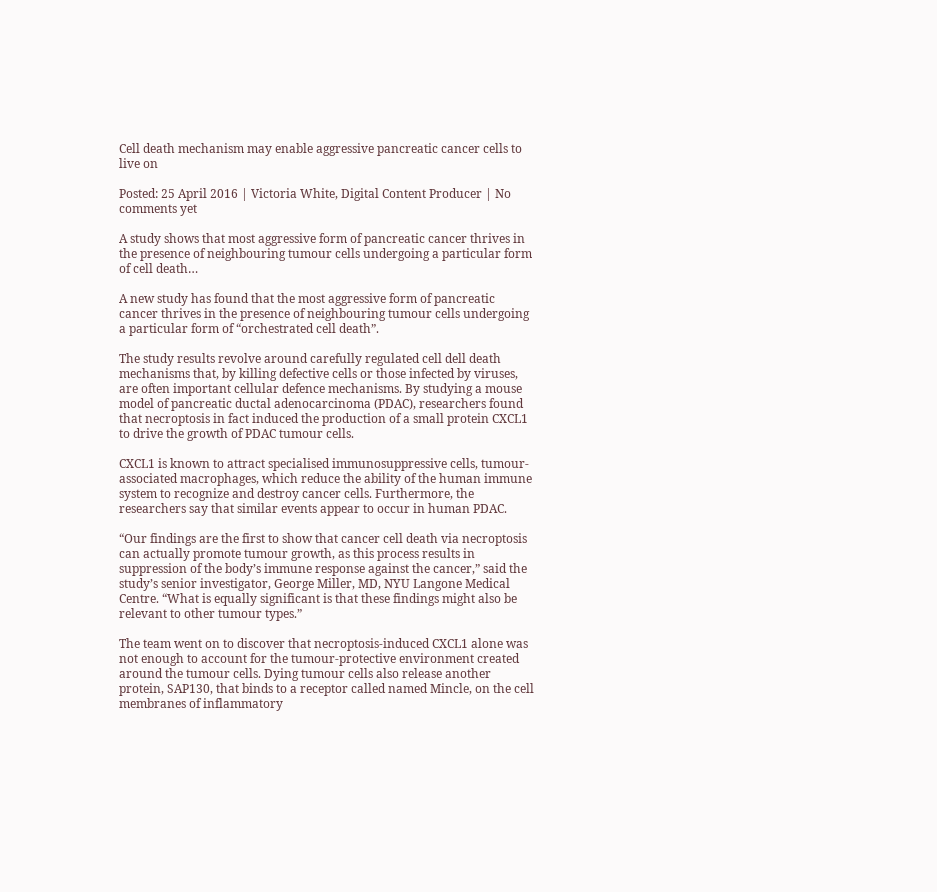Cell death mechanism may enable aggressive pancreatic cancer cells to live on

Posted: 25 April 2016 | Victoria White, Digital Content Producer | No comments yet

A study shows that most aggressive form of pancreatic cancer thrives in the presence of neighbouring tumour cells undergoing a particular form of cell death…

A new study has found that the most aggressive form of pancreatic cancer thrives in the presence of neighbouring tumour cells undergoing a particular form of “orchestrated cell death”.

The study results revolve around carefully regulated cell dell death mechanisms that, by killing defective cells or those infected by viruses, are often important cellular defence mechanisms. By studying a mouse model of pancreatic ductal adenocarcinoma (PDAC), researchers found that necroptosis in fact induced the production of a small protein CXCL1 to drive the growth of PDAC tumour cells.

CXCL1 is known to attract specialised immunosuppressive cells, tumour-associated macrophages, which reduce the ability of the human immune system to recognize and destroy cancer cells. Furthermore, the researchers say that similar events appear to occur in human PDAC.

“Our findings are the first to show that cancer cell death via necroptosis can actually promote tumour growth, as this process results in suppression of the body’s immune response against the cancer,” said the study’s senior investigator, George Miller, MD, NYU Langone Medical Centre. “What is equally significant is that these findings might also be relevant to other tumour types.”

The team went on to discover that necroptosis-induced CXCL1 alone was not enough to account for the tumour-protective environment created around the tumour cells. Dying tumour cells also release another protein, SAP130, that binds to a receptor called named Mincle, on the cell membranes of inflammatory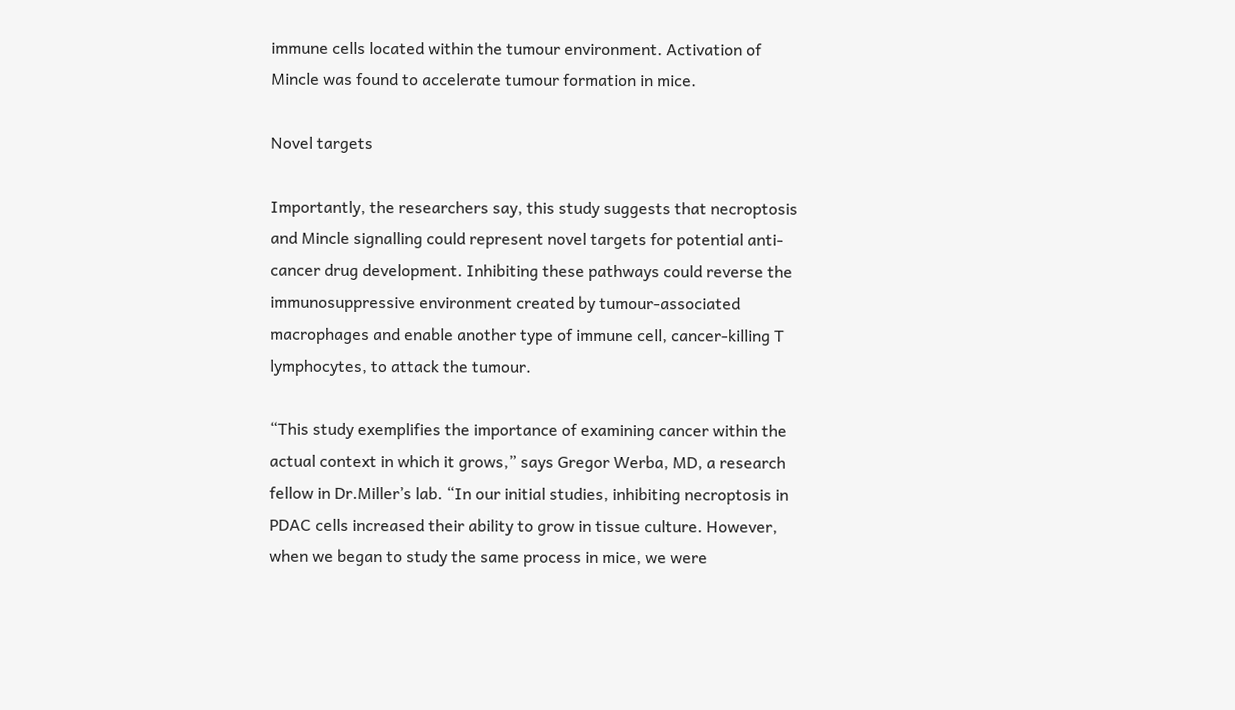immune cells located within the tumour environment. Activation of Mincle was found to accelerate tumour formation in mice.

Novel targets

Importantly, the researchers say, this study suggests that necroptosis and Mincle signalling could represent novel targets for potential anti-cancer drug development. Inhibiting these pathways could reverse the immunosuppressive environment created by tumour-associated macrophages and enable another type of immune cell, cancer-killing T lymphocytes, to attack the tumour.

“This study exemplifies the importance of examining cancer within the actual context in which it grows,” says Gregor Werba, MD, a research fellow in Dr.Miller’s lab. “In our initial studies, inhibiting necroptosis in PDAC cells increased their ability to grow in tissue culture. However, when we began to study the same process in mice, we were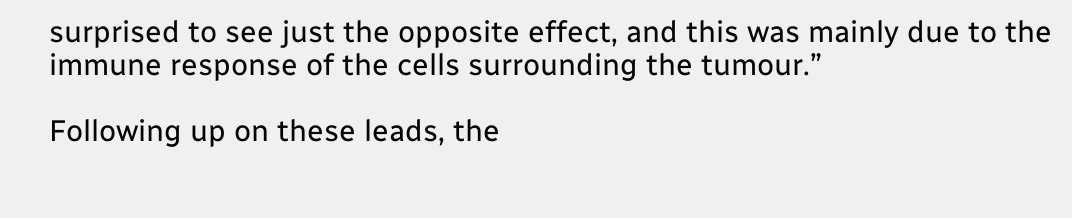surprised to see just the opposite effect, and this was mainly due to the immune response of the cells surrounding the tumour.”

Following up on these leads, the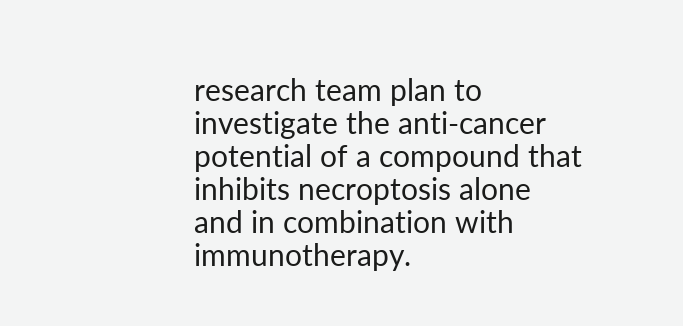research team plan to investigate the anti-cancer potential of a compound that inhibits necroptosis alone and in combination with immunotherapy.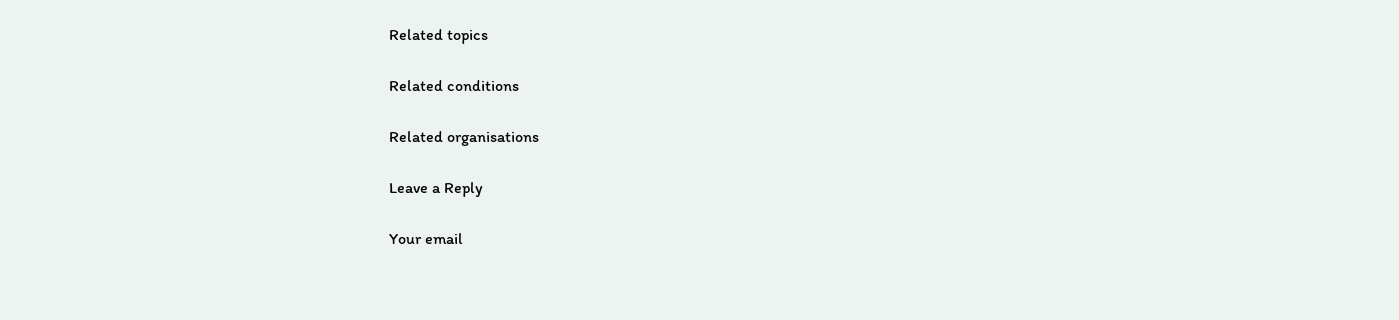Related topics

Related conditions

Related organisations

Leave a Reply

Your email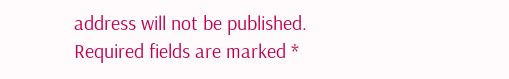address will not be published. Required fields are marked *